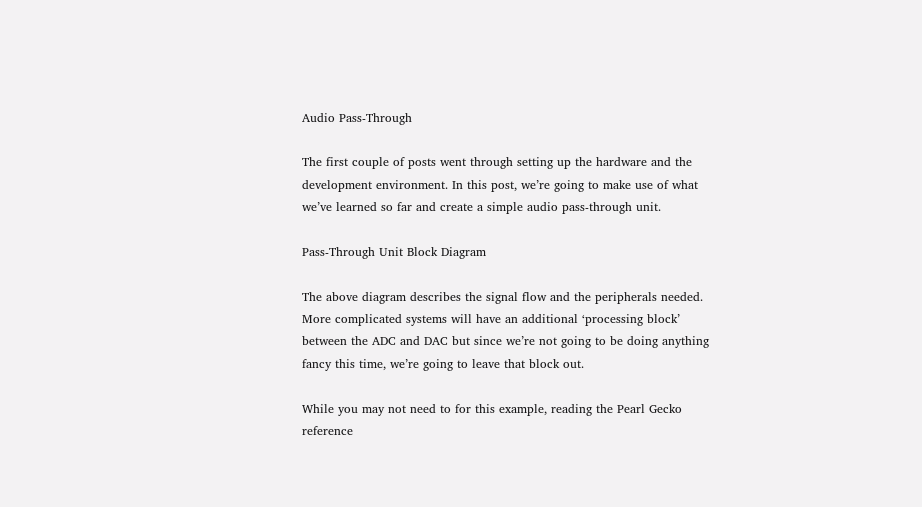Audio Pass-Through

The first couple of posts went through setting up the hardware and the development environment. In this post, we’re going to make use of what we’ve learned so far and create a simple audio pass-through unit.

Pass-Through Unit Block Diagram

The above diagram describes the signal flow and the peripherals needed. More complicated systems will have an additional ‘processing block’ between the ADC and DAC but since we’re not going to be doing anything fancy this time, we’re going to leave that block out.

While you may not need to for this example, reading the Pearl Gecko reference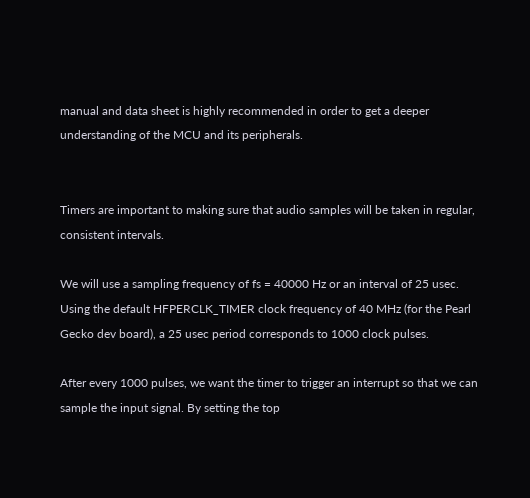manual and data sheet is highly recommended in order to get a deeper understanding of the MCU and its peripherals.


Timers are important to making sure that audio samples will be taken in regular, consistent intervals.

We will use a sampling frequency of fs = 40000 Hz or an interval of 25 usec. Using the default HFPERCLK_TIMER clock frequency of 40 MHz (for the Pearl Gecko dev board), a 25 usec period corresponds to 1000 clock pulses.

After every 1000 pulses, we want the timer to trigger an interrupt so that we can sample the input signal. By setting the top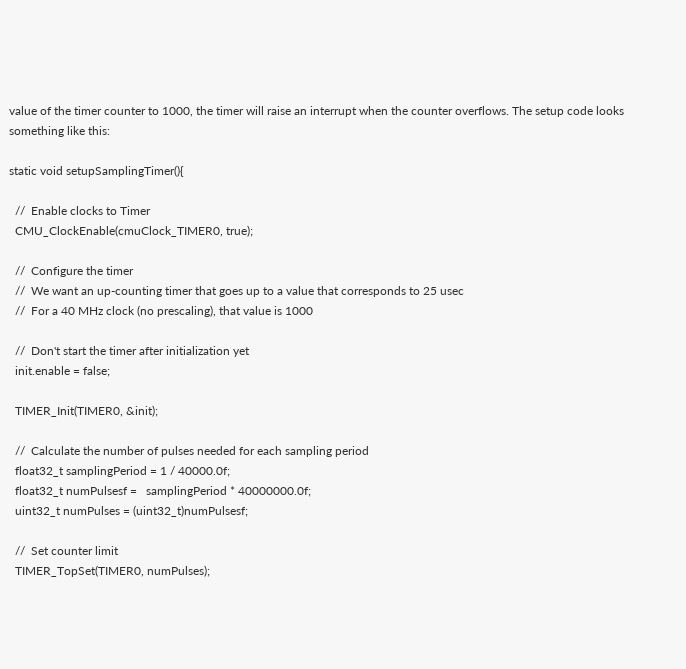value of the timer counter to 1000, the timer will raise an interrupt when the counter overflows. The setup code looks something like this:

static void setupSamplingTimer(){

  //  Enable clocks to Timer
  CMU_ClockEnable(cmuClock_TIMER0, true);

  //  Configure the timer
  //  We want an up-counting timer that goes up to a value that corresponds to 25 usec
  //  For a 40 MHz clock (no prescaling), that value is 1000

  //  Don't start the timer after initialization yet
  init.enable = false;

  TIMER_Init(TIMER0, &init);

  //  Calculate the number of pulses needed for each sampling period
  float32_t samplingPeriod = 1 / 40000.0f;
  float32_t numPulsesf =   samplingPeriod * 40000000.0f;
  uint32_t numPulses = (uint32_t)numPulsesf;

  //  Set counter limit
  TIMER_TopSet(TIMER0, numPulses);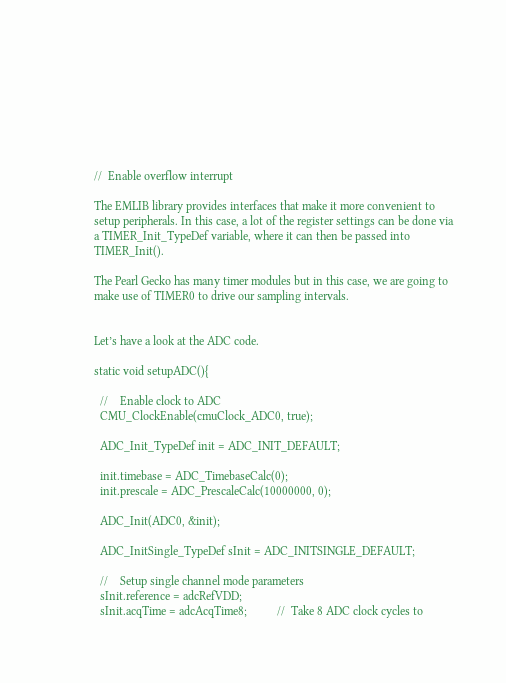//  Enable overflow interrupt

The EMLIB library provides interfaces that make it more convenient to setup peripherals. In this case, a lot of the register settings can be done via a TIMER_Init_TypeDef variable, where it can then be passed into TIMER_Init().

The Pearl Gecko has many timer modules but in this case, we are going to make use of TIMER0 to drive our sampling intervals.


Let’s have a look at the ADC code.

static void setupADC(){

  //    Enable clock to ADC
  CMU_ClockEnable(cmuClock_ADC0, true);

  ADC_Init_TypeDef init = ADC_INIT_DEFAULT;

  init.timebase = ADC_TimebaseCalc(0);
  init.prescale = ADC_PrescaleCalc(10000000, 0);

  ADC_Init(ADC0, &init);

  ADC_InitSingle_TypeDef sInit = ADC_INITSINGLE_DEFAULT;

  //    Setup single channel mode parameters
  sInit.reference = adcRefVDD;
  sInit.acqTime = adcAcqTime8;          //  Take 8 ADC clock cycles to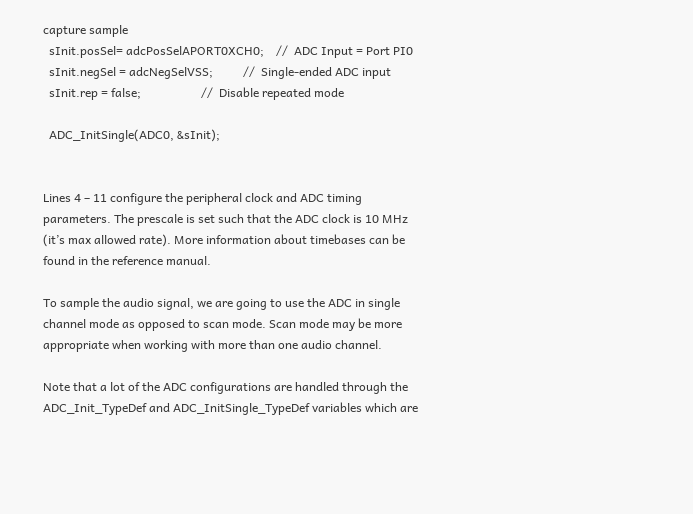capture sample
  sInit.posSel= adcPosSelAPORT0XCH0;    //  ADC Input = Port PI0
  sInit.negSel = adcNegSelVSS;          //  Single-ended ADC input
  sInit.rep = false;                    //  Disable repeated mode

  ADC_InitSingle(ADC0, &sInit);


Lines 4 – 11 configure the peripheral clock and ADC timing parameters. The prescale is set such that the ADC clock is 10 MHz (it’s max allowed rate). More information about timebases can be found in the reference manual.

To sample the audio signal, we are going to use the ADC in single channel mode as opposed to scan mode. Scan mode may be more appropriate when working with more than one audio channel.

Note that a lot of the ADC configurations are handled through the ADC_Init_TypeDef and ADC_InitSingle_TypeDef variables which are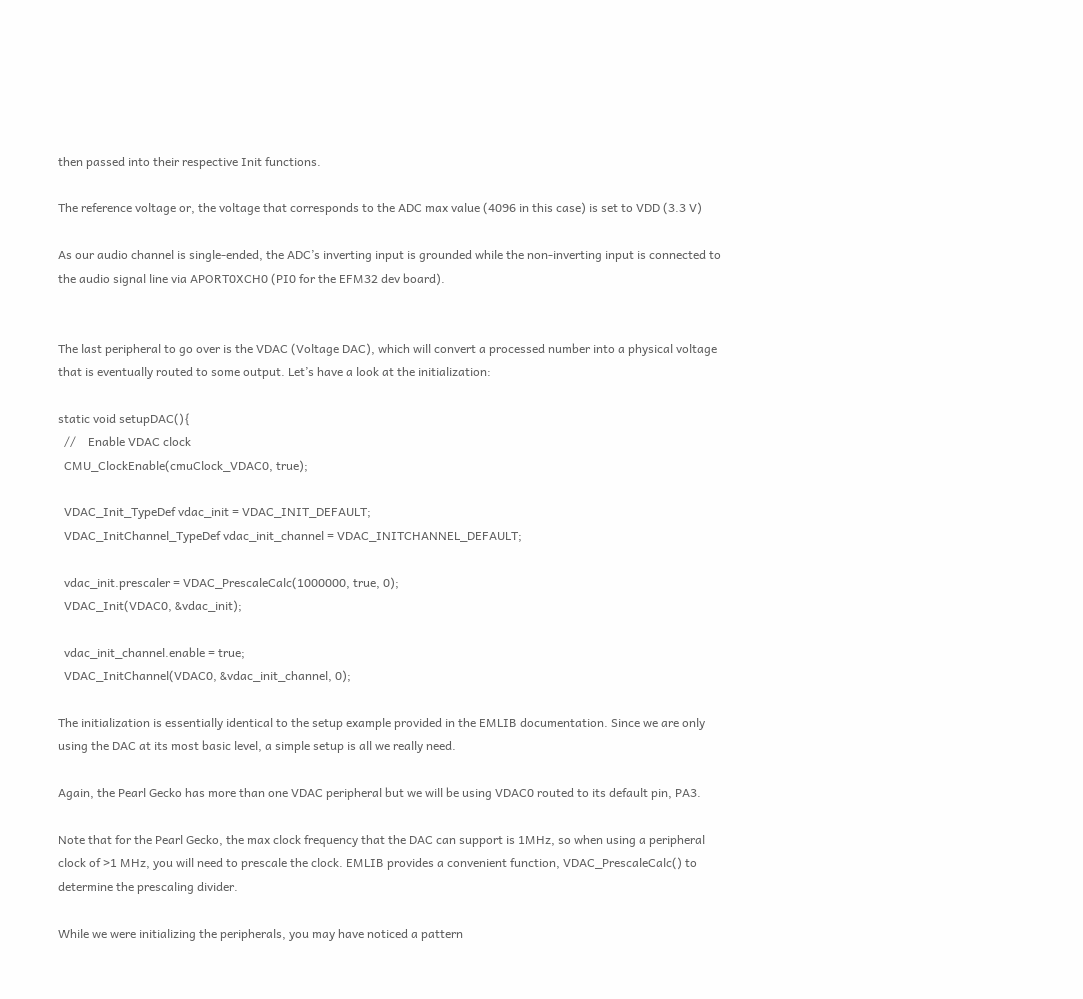then passed into their respective Init functions.

The reference voltage or, the voltage that corresponds to the ADC max value (4096 in this case) is set to VDD (3.3 V)

As our audio channel is single-ended, the ADC’s inverting input is grounded while the non-inverting input is connected to the audio signal line via APORT0XCH0 (PI0 for the EFM32 dev board).


The last peripheral to go over is the VDAC (Voltage DAC), which will convert a processed number into a physical voltage that is eventually routed to some output. Let’s have a look at the initialization:

static void setupDAC(){
  //    Enable VDAC clock
  CMU_ClockEnable(cmuClock_VDAC0, true);

  VDAC_Init_TypeDef vdac_init = VDAC_INIT_DEFAULT;
  VDAC_InitChannel_TypeDef vdac_init_channel = VDAC_INITCHANNEL_DEFAULT;

  vdac_init.prescaler = VDAC_PrescaleCalc(1000000, true, 0);
  VDAC_Init(VDAC0, &vdac_init);

  vdac_init_channel.enable = true;
  VDAC_InitChannel(VDAC0, &vdac_init_channel, 0);

The initialization is essentially identical to the setup example provided in the EMLIB documentation. Since we are only using the DAC at its most basic level, a simple setup is all we really need.

Again, the Pearl Gecko has more than one VDAC peripheral but we will be using VDAC0 routed to its default pin, PA3.

Note that for the Pearl Gecko, the max clock frequency that the DAC can support is 1MHz, so when using a peripheral clock of >1 MHz, you will need to prescale the clock. EMLIB provides a convenient function, VDAC_PrescaleCalc() to determine the prescaling divider.

While we were initializing the peripherals, you may have noticed a pattern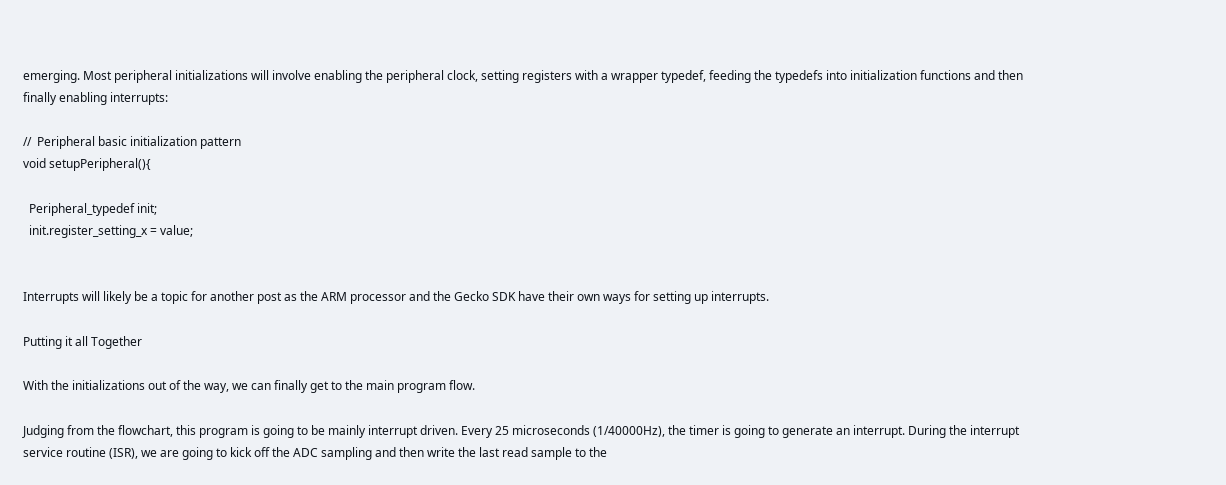emerging. Most peripheral initializations will involve enabling the peripheral clock, setting registers with a wrapper typedef, feeding the typedefs into initialization functions and then finally enabling interrupts:

//  Peripheral basic initialization pattern
void setupPeripheral(){

  Peripheral_typedef init;
  init.register_setting_x = value;


Interrupts will likely be a topic for another post as the ARM processor and the Gecko SDK have their own ways for setting up interrupts.

Putting it all Together

With the initializations out of the way, we can finally get to the main program flow.

Judging from the flowchart, this program is going to be mainly interrupt driven. Every 25 microseconds (1/40000Hz), the timer is going to generate an interrupt. During the interrupt service routine (ISR), we are going to kick off the ADC sampling and then write the last read sample to the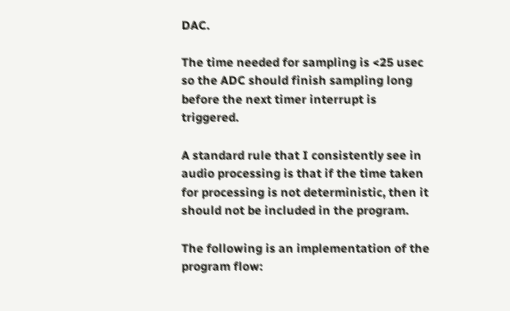DAC.

The time needed for sampling is <25 usec so the ADC should finish sampling long before the next timer interrupt is triggered.

A standard rule that I consistently see in audio processing is that if the time taken for processing is not deterministic, then it should not be included in the program.

The following is an implementation of the program flow: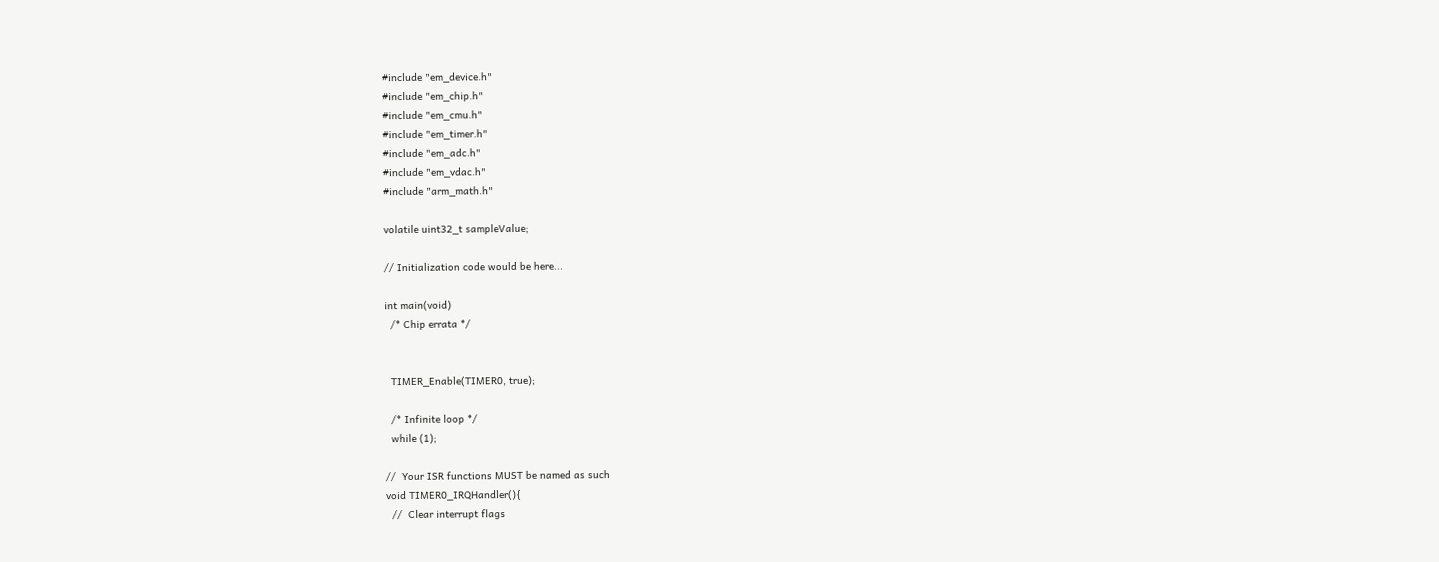#include "em_device.h"
#include "em_chip.h"
#include "em_cmu.h"
#include "em_timer.h"
#include "em_adc.h"
#include "em_vdac.h"
#include "arm_math.h"

volatile uint32_t sampleValue;

// Initialization code would be here...

int main(void)
  /* Chip errata */


  TIMER_Enable(TIMER0, true);

  /* Infinite loop */
  while (1);

//  Your ISR functions MUST be named as such
void TIMER0_IRQHandler(){
  //  Clear interrupt flags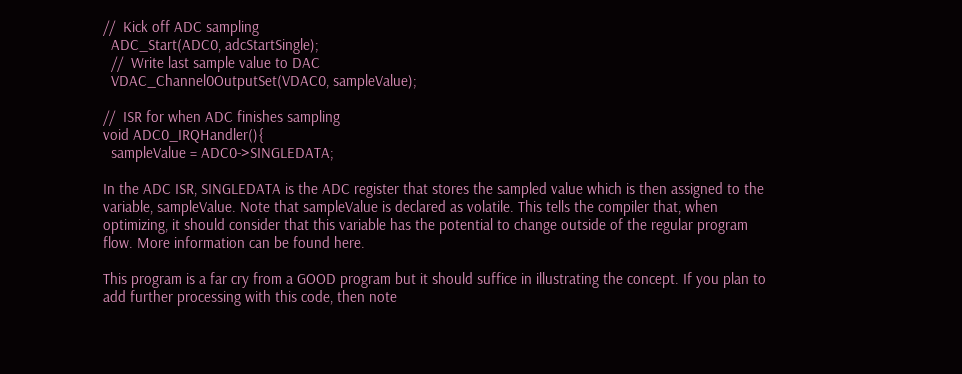//  Kick off ADC sampling
  ADC_Start(ADC0, adcStartSingle);
  //  Write last sample value to DAC
  VDAC_Channel0OutputSet(VDAC0, sampleValue);

//  ISR for when ADC finishes sampling
void ADC0_IRQHandler(){
  sampleValue = ADC0->SINGLEDATA;

In the ADC ISR, SINGLEDATA is the ADC register that stores the sampled value which is then assigned to the variable, sampleValue. Note that sampleValue is declared as volatile. This tells the compiler that, when optimizing, it should consider that this variable has the potential to change outside of the regular program flow. More information can be found here.

This program is a far cry from a GOOD program but it should suffice in illustrating the concept. If you plan to add further processing with this code, then note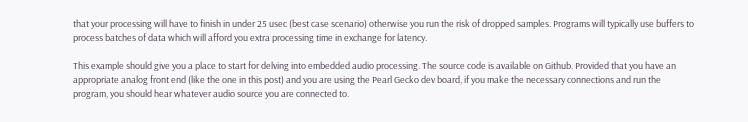that your processing will have to finish in under 25 usec (best case scenario) otherwise you run the risk of dropped samples. Programs will typically use buffers to process batches of data which will afford you extra processing time in exchange for latency.

This example should give you a place to start for delving into embedded audio processing. The source code is available on Github. Provided that you have an appropriate analog front end (like the one in this post) and you are using the Pearl Gecko dev board, if you make the necessary connections and run the program, you should hear whatever audio source you are connected to.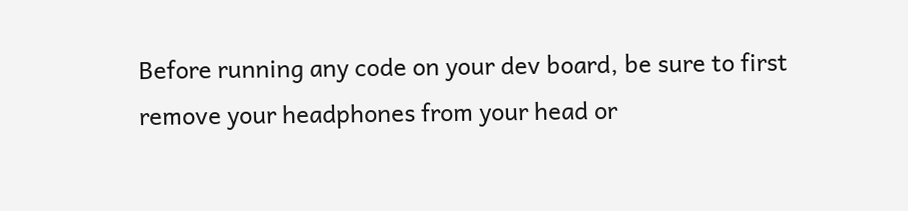Before running any code on your dev board, be sure to first remove your headphones from your head or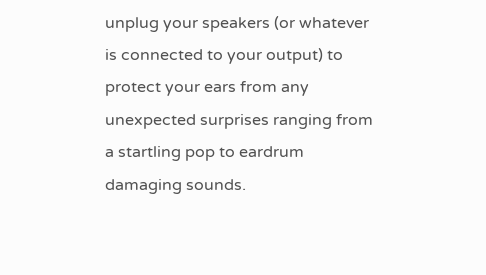unplug your speakers (or whatever is connected to your output) to protect your ears from any unexpected surprises ranging from a startling pop to eardrum damaging sounds.